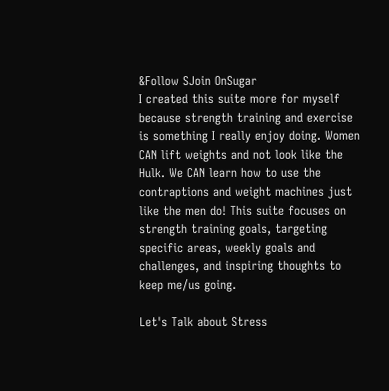&Follow SJoin OnSugar
I created this suite more for myself because strength training and exercise is something I really enjoy doing. Women CAN lift weights and not look like the Hulk. We CAN learn how to use the contraptions and weight machines just like the men do! This suite focuses on strength training goals, targeting specific areas, weekly goals and challenges, and inspiring thoughts to keep me/us going.

Let's Talk about Stress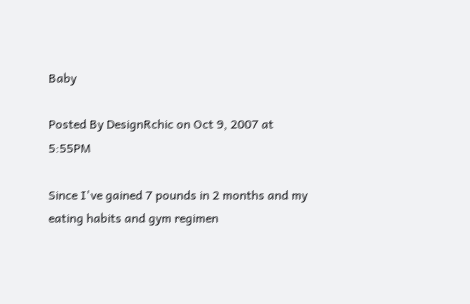Baby

Posted By DesignRchic on Oct 9, 2007 at 5:55PM

Since I've gained 7 pounds in 2 months and my eating habits and gym regimen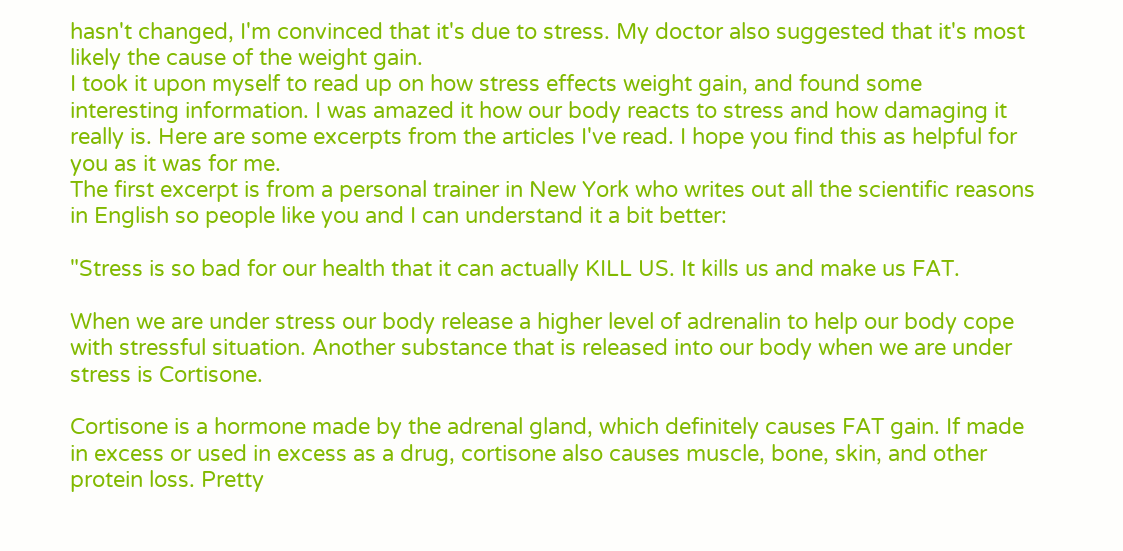hasn't changed, I'm convinced that it's due to stress. My doctor also suggested that it's most likely the cause of the weight gain.
I took it upon myself to read up on how stress effects weight gain, and found some interesting information. I was amazed it how our body reacts to stress and how damaging it really is. Here are some excerpts from the articles I've read. I hope you find this as helpful for you as it was for me.
The first excerpt is from a personal trainer in New York who writes out all the scientific reasons in English so people like you and I can understand it a bit better:

"Stress is so bad for our health that it can actually KILL US. It kills us and make us FAT.

When we are under stress our body release a higher level of adrenalin to help our body cope with stressful situation. Another substance that is released into our body when we are under stress is Cortisone.

Cortisone is a hormone made by the adrenal gland, which definitely causes FAT gain. If made in excess or used in excess as a drug, cortisone also causes muscle, bone, skin, and other protein loss. Pretty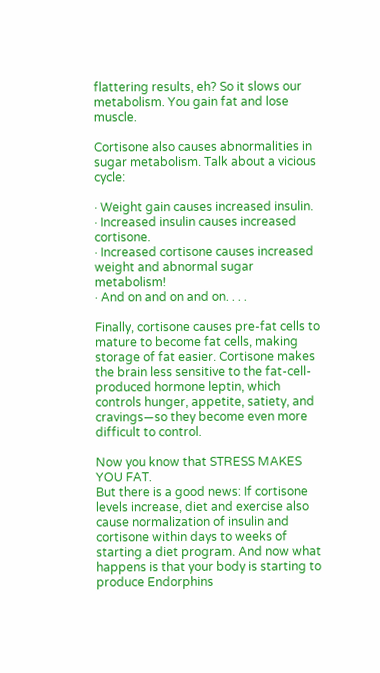flattering results, eh? So it slows our metabolism. You gain fat and lose muscle.

Cortisone also causes abnormalities in sugar metabolism. Talk about a vicious cycle:

· Weight gain causes increased insulin.
· Increased insulin causes increased cortisone.
· Increased cortisone causes increased weight and abnormal sugar metabolism!
· And on and on and on. . . .

Finally, cortisone causes pre-fat cells to mature to become fat cells, making storage of fat easier. Cortisone makes the brain less sensitive to the fat-cell-produced hormone leptin, which controls hunger, appetite, satiety, and cravings—so they become even more difficult to control.

Now you know that STRESS MAKES YOU FAT.
But there is a good news: If cortisone levels increase, diet and exercise also cause normalization of insulin and cortisone within days to weeks of starting a diet program. And now what happens is that your body is starting to produce Endorphins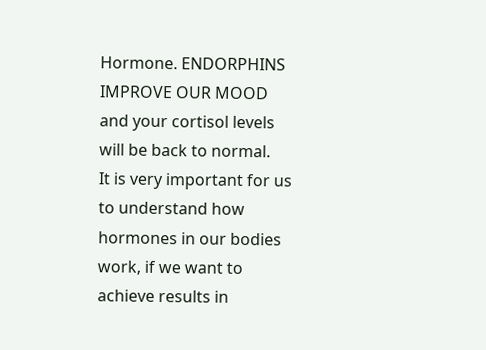Hormone. ENDORPHINS IMPROVE OUR MOOD and your cortisol levels will be back to normal.
It is very important for us to understand how hormones in our bodies work, if we want to achieve results in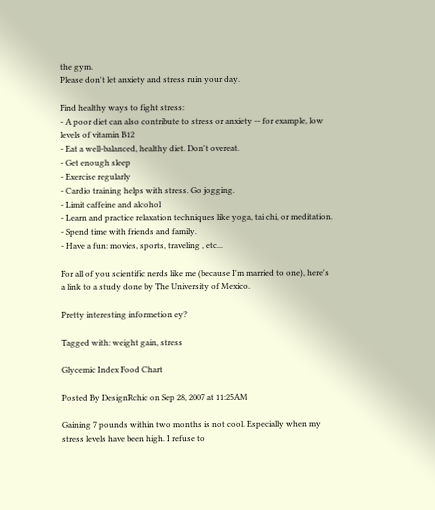the gym.
Please don't let anxiety and stress ruin your day.

Find healthy ways to fight stress:
- A poor diet can also contribute to stress or anxiety -- for example, low levels of vitamin B12
- Eat a well-balanced, healthy diet. Don't overeat.
- Get enough sleep
- Exercise regularly
- Cardio training helps with stress. Go jogging.
- Limit caffeine and alcohol
- Learn and practice relaxation techniques like yoga, tai chi, or meditation.
- Spend time with friends and family.
- Have a fun: movies, sports, traveling , etc...

For all of you scientific nerds like me (because I'm married to one), here's a link to a study done by The University of Mexico.

Pretty interesting informetion ey?

Tagged with: weight gain, stress

Glycemic Index Food Chart

Posted By DesignRchic on Sep 28, 2007 at 11:25AM

Gaining 7 pounds within two months is not cool. Especially when my stress levels have been high. I refuse to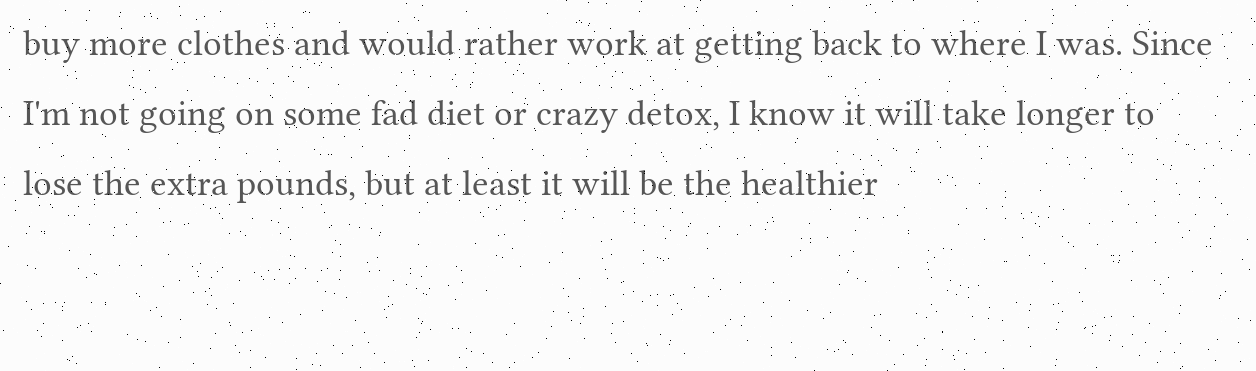buy more clothes and would rather work at getting back to where I was. Since I'm not going on some fad diet or crazy detox, I know it will take longer to lose the extra pounds, but at least it will be the healthier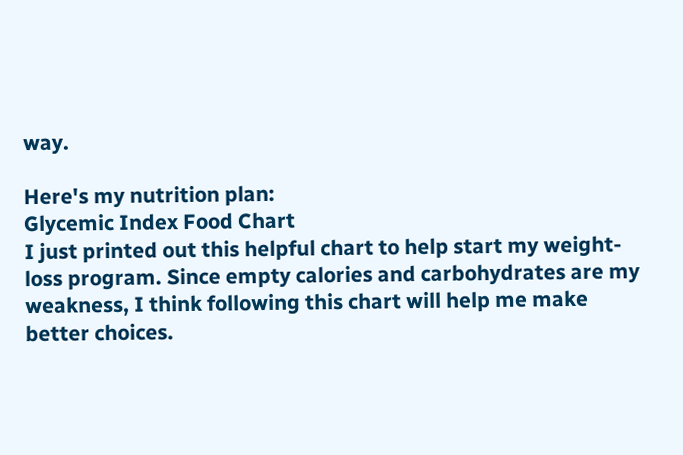way.

Here's my nutrition plan:
Glycemic Index Food Chart
I just printed out this helpful chart to help start my weight-loss program. Since empty calories and carbohydrates are my weakness, I think following this chart will help me make better choices.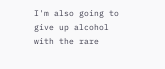I'm also going to give up alcohol with the rare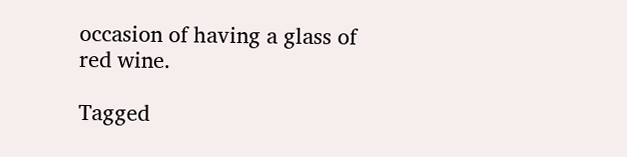occasion of having a glass of red wine.

Tagged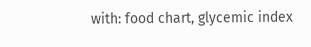with: food chart, glycemic index